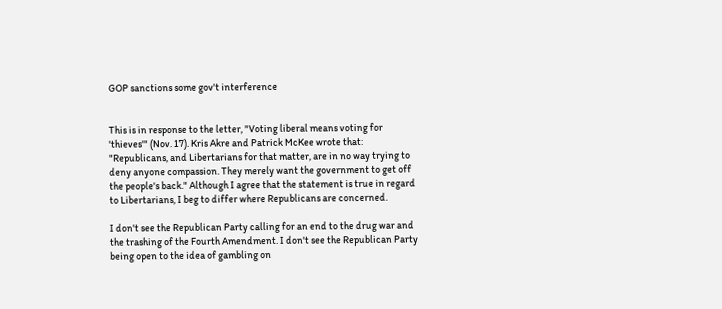GOP sanctions some gov't interference


This is in response to the letter, "Voting liberal means voting for 'thieves'" (Nov. 17). Kris Akre and Patrick McKee wrote that: "Republicans, and Libertarians for that matter, are in no way trying to deny anyone compassion. They merely want the government to get off the people's back." Although I agree that the statement is true in regard to Libertarians, I beg to differ where Republicans are concerned.

I don't see the Republican Party calling for an end to the drug war and the trashing of the Fourth Amendment. I don't see the Republican Party being open to the idea of gambling on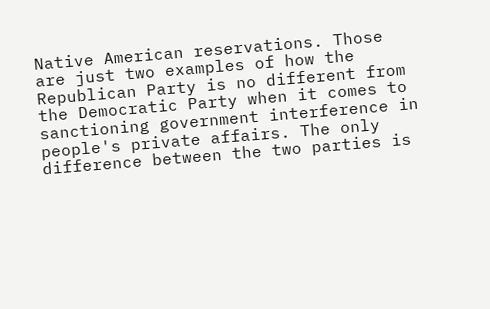Native American reservations. Those are just two examples of how the Republican Party is no different from the Democratic Party when it comes to sanctioning government interference in people's private affairs. The only difference between the two parties is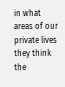in what areas of our private lives they think the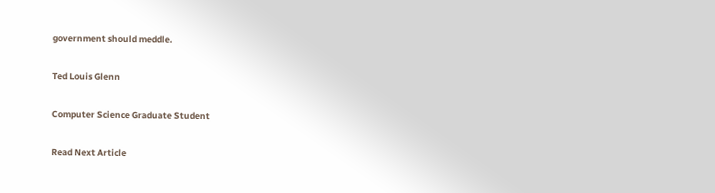government should meddle.

Ted Louis Glenn

Computer Science Graduate Student

Read Next Article